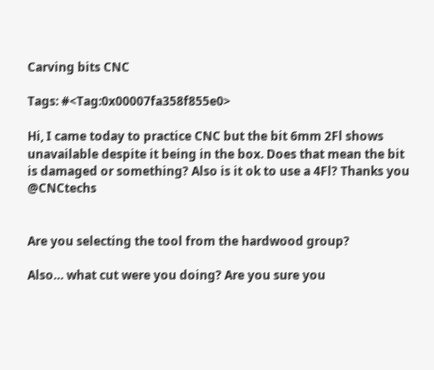Carving bits CNC

Tags: #<Tag:0x00007fa358f855e0>

Hi, I came today to practice CNC but the bit 6mm 2Fl shows unavailable despite it being in the box. Does that mean the bit is damaged or something? Also is it ok to use a 4Fl? Thanks you @CNCtechs


Are you selecting the tool from the hardwood group?

Also… what cut were you doing? Are you sure you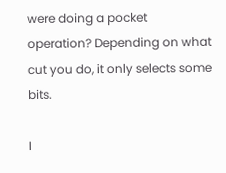were doing a pocket operation? Depending on what cut you do, it only selects some bits.

I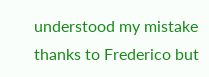understood my mistake thanks to Frederico but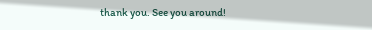thank you. See you around!